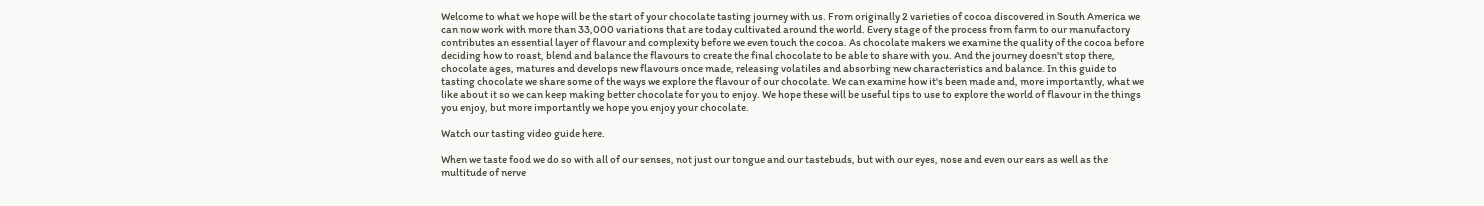Welcome to what we hope will be the start of your chocolate tasting journey with us. From originally 2 varieties of cocoa discovered in South America we can now work with more than 33,000 variations that are today cultivated around the world. Every stage of the process from farm to our manufactory contributes an essential layer of flavour and complexity before we even touch the cocoa. As chocolate makers we examine the quality of the cocoa before deciding how to roast, blend and balance the flavours to create the final chocolate to be able to share with you. And the journey doesn't stop there, chocolate ages, matures and develops new flavours once made, releasing volatiles and absorbing new characteristics and balance. In this guide to tasting chocolate we share some of the ways we explore the flavour of our chocolate. We can examine how it's been made and, more importantly, what we like about it so we can keep making better chocolate for you to enjoy. We hope these will be useful tips to use to explore the world of flavour in the things you enjoy, but more importantly we hope you enjoy your chocolate.

Watch our tasting video guide here.

When we taste food we do so with all of our senses, not just our tongue and our tastebuds, but with our eyes, nose and even our ears as well as the multitude of nerve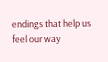endings that help us feel our way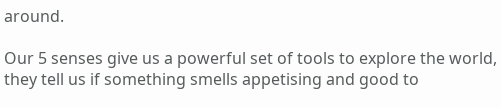around.

Our 5 senses give us a powerful set of tools to explore the world, they tell us if something smells appetising and good to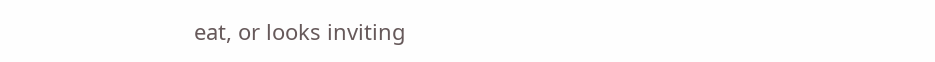eat, or looks inviting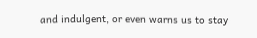and indulgent, or even warns us to stay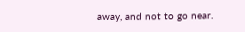away, and not to go near.